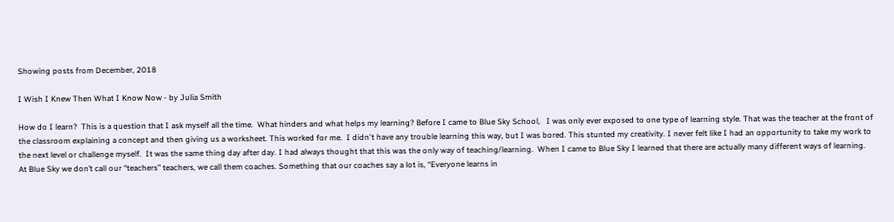Showing posts from December, 2018

I Wish I Knew Then What I Know Now - by Julia Smith

How do I learn?  This is a question that I ask myself all the time.  What hinders and what helps my learning? Before I came to Blue Sky School,   I was only ever exposed to one type of learning style. That was the teacher at the front of the classroom explaining a concept and then giving us a worksheet. This worked for me.  I didn't have any trouble learning this way, but I was bored. This stunted my creativity. I never felt like I had an opportunity to take my work to the next level or challenge myself.  It was the same thing day after day. I had always thought that this was the only way of teaching/learning.  When I came to Blue Sky I learned that there are actually many different ways of learning.  At Blue Sky we don’t call our “teachers” teachers, we call them coaches. Something that our coaches say a lot is, “Everyone learns in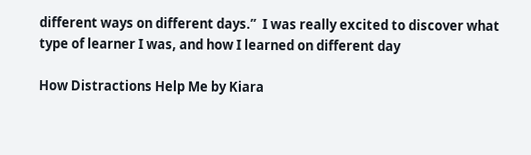different ways on different days.”  I was really excited to discover what type of learner I was, and how I learned on different day

How Distractions Help Me by Kiara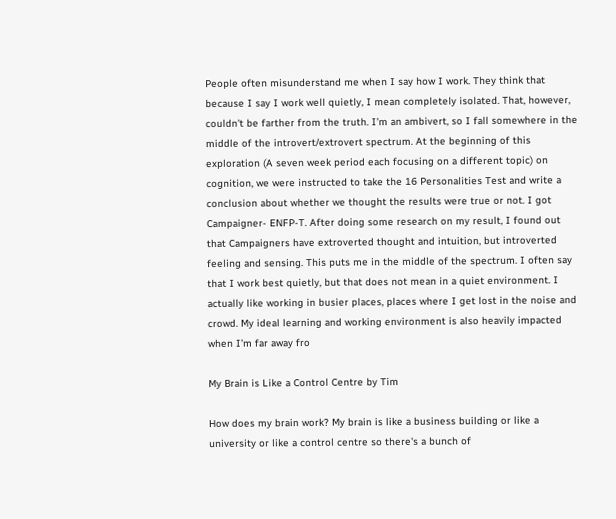People often misunderstand me when I say how I work. They think that because I say I work well quietly, I mean completely isolated. That, however, couldn't be farther from the truth. I’m an ambivert, so I fall somewhere in the middle of the introvert/extrovert spectrum. At the beginning of this exploration (A seven week period each focusing on a different topic) on cognition, we were instructed to take the 16 Personalities Test and write a conclusion about whether we thought the results were true or not. I got Campaigner- ENFP-T. After doing some research on my result, I found out that Campaigners have extroverted thought and intuition, but introverted feeling and sensing. This puts me in the middle of the spectrum. I often say that I work best quietly, but that does not mean in a quiet environment. I actually like working in busier places, places where I get lost in the noise and crowd. My ideal learning and working environment is also heavily impacted when I’m far away fro

My Brain is Like a Control Centre by Tim

How does my brain work? My brain is like a business building or like a university or like a control centre so there's a bunch of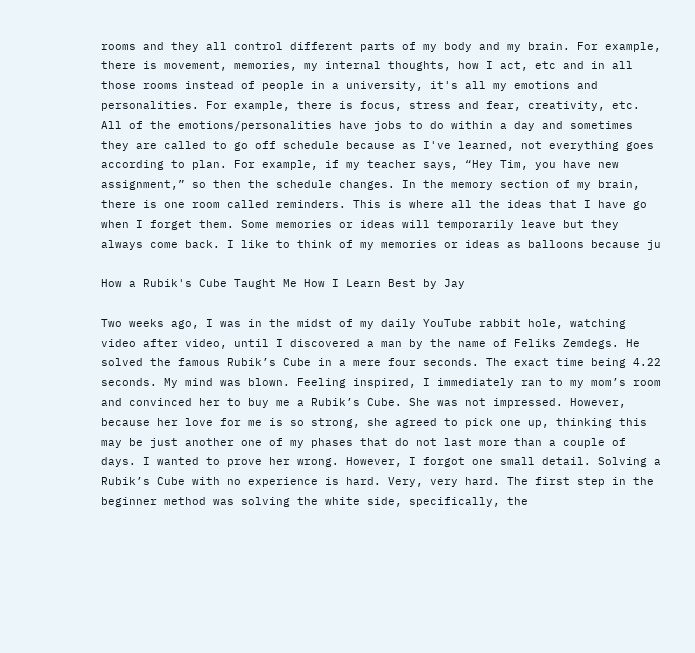rooms and they all control different parts of my body and my brain. For example, there is movement, memories, my internal thoughts, how I act, etc and in all those rooms instead of people in a university, it's all my emotions and personalities. For example, there is focus, stress and fear, creativity, etc. All of the emotions/personalities have jobs to do within a day and sometimes they are called to go off schedule because as I've learned, not everything goes according to plan. For example, if my teacher says, “Hey Tim, you have new assignment,” so then the schedule changes. In the memory section of my brain, there is one room called reminders. This is where all the ideas that I have go when I forget them. Some memories or ideas will temporarily leave but they always come back. I like to think of my memories or ideas as balloons because ju

How a Rubik's Cube Taught Me How I Learn Best by Jay

Two weeks ago, I was in the midst of my daily YouTube rabbit hole, watching video after video, until I discovered a man by the name of Feliks Zemdegs. He solved the famous Rubik’s Cube in a mere four seconds. The exact time being 4.22 seconds. My mind was blown. Feeling inspired, I immediately ran to my mom’s room and convinced her to buy me a Rubik’s Cube. She was not impressed. However, because her love for me is so strong, she agreed to pick one up, thinking this may be just another one of my phases that do not last more than a couple of days. I wanted to prove her wrong. However, I forgot one small detail. Solving a Rubik’s Cube with no experience is hard. Very, very hard. The first step in the beginner method was solving the white side, specifically, the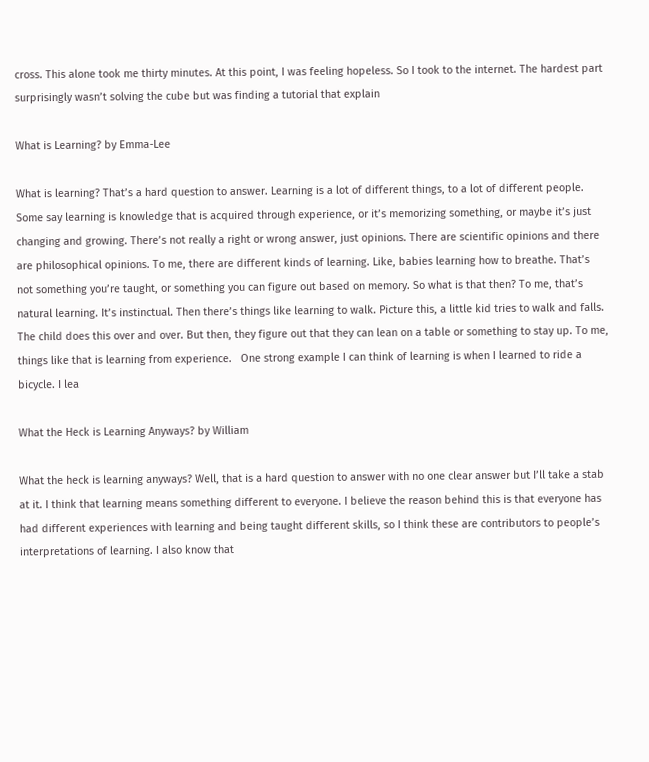cross. This alone took me thirty minutes. At this point, I was feeling hopeless. So I took to the internet. The hardest part surprisingly wasn’t solving the cube but was finding a tutorial that explain

What is Learning? by Emma-Lee

What is learning? That’s a hard question to answer. Learning is a lot of different things, to a lot of different people. Some say learning is knowledge that is acquired through experience, or it’s memorizing something, or maybe it’s just changing and growing. There’s not really a right or wrong answer, just opinions. There are scientific opinions and there are philosophical opinions. To me, there are different kinds of learning. Like, babies learning how to breathe. That’s not something you’re taught, or something you can figure out based on memory. So what is that then? To me, that’s natural learning. It’s instinctual. Then there’s things like learning to walk. Picture this, a little kid tries to walk and falls. The child does this over and over. But then, they figure out that they can lean on a table or something to stay up. To me, things like that is learning from experience.   One strong example I can think of learning is when I learned to ride a bicycle. I lea

What the Heck is Learning Anyways? by William

What the heck is learning anyways? Well, that is a hard question to answer with no one clear answer but I’ll take a stab at it. I think that learning means something different to everyone. I believe the reason behind this is that everyone has had different experiences with learning and being taught different skills, so I think these are contributors to people’s interpretations of learning. I also know that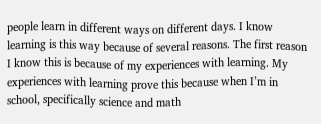people learn in different ways on different days. I know learning is this way because of several reasons. The first reason I know this is because of my experiences with learning. My experiences with learning prove this because when I’m in school, specifically science and math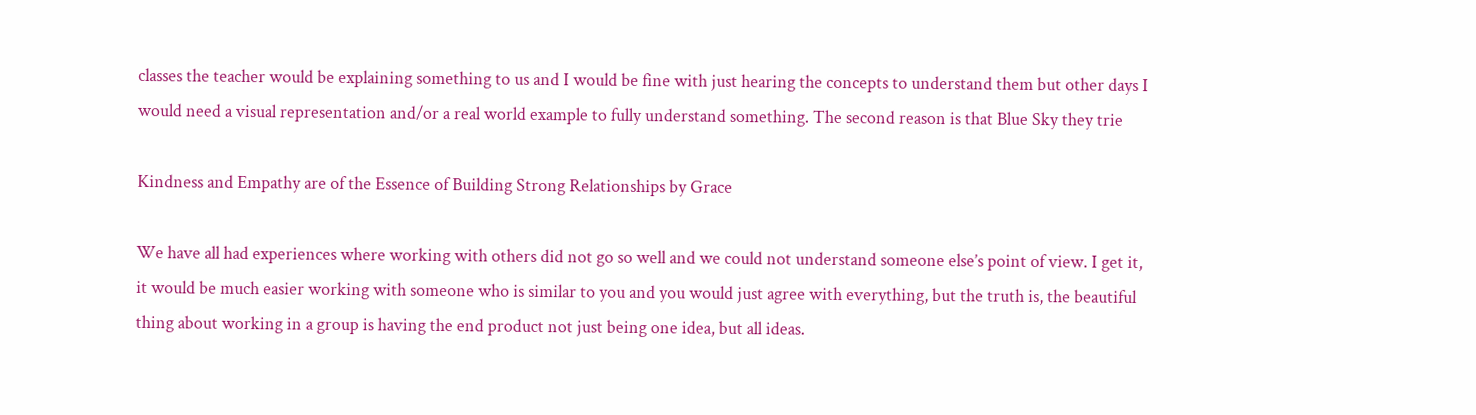classes the teacher would be explaining something to us and I would be fine with just hearing the concepts to understand them but other days I would need a visual representation and/or a real world example to fully understand something. The second reason is that Blue Sky they trie

Kindness and Empathy are of the Essence of Building Strong Relationships by Grace

We have all had experiences where working with others did not go so well and we could not understand someone else’s point of view. I get it, it would be much easier working with someone who is similar to you and you would just agree with everything, but the truth is, the beautiful thing about working in a group is having the end product not just being one idea, but all ideas.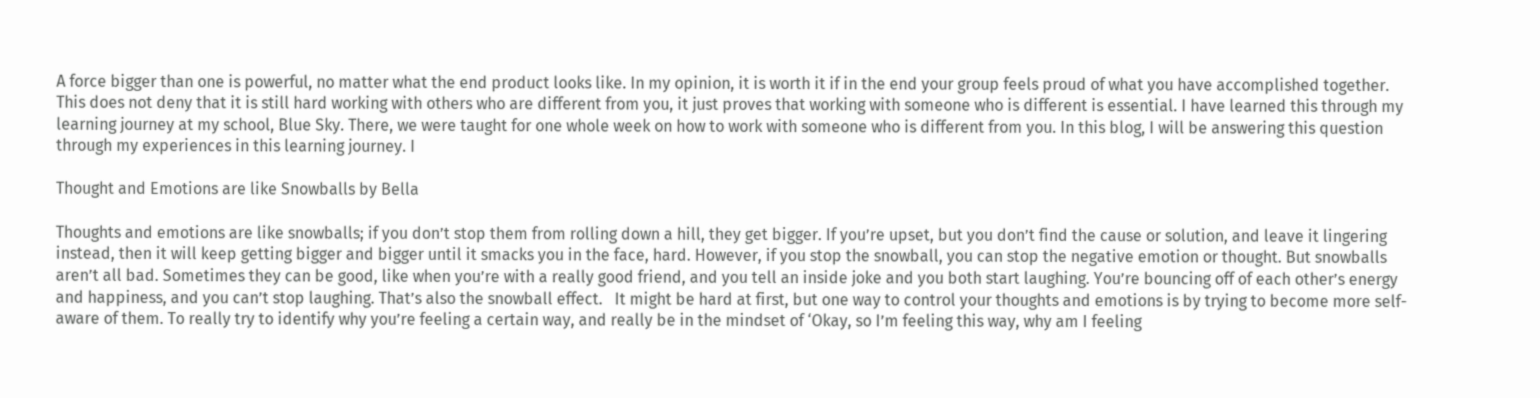A force bigger than one is powerful, no matter what the end product looks like. In my opinion, it is worth it if in the end your group feels proud of what you have accomplished together. This does not deny that it is still hard working with others who are different from you, it just proves that working with someone who is different is essential. I have learned this through my learning journey at my school, Blue Sky. There, we were taught for one whole week on how to work with someone who is different from you. In this blog, I will be answering this question through my experiences in this learning journey. I

Thought and Emotions are like Snowballs by Bella

Thoughts and emotions are like snowballs; if you don’t stop them from rolling down a hill, they get bigger. If you’re upset, but you don’t find the cause or solution, and leave it lingering instead, then it will keep getting bigger and bigger until it smacks you in the face, hard. However, if you stop the snowball, you can stop the negative emotion or thought. But snowballs aren’t all bad. Sometimes they can be good, like when you’re with a really good friend, and you tell an inside joke and you both start laughing. You’re bouncing off of each other’s energy and happiness, and you can’t stop laughing. That’s also the snowball effect.   It might be hard at first, but one way to control your thoughts and emotions is by trying to become more self-aware of them. To really try to identify why you’re feeling a certain way, and really be in the mindset of ‘Okay, so I’m feeling this way, why am I feeling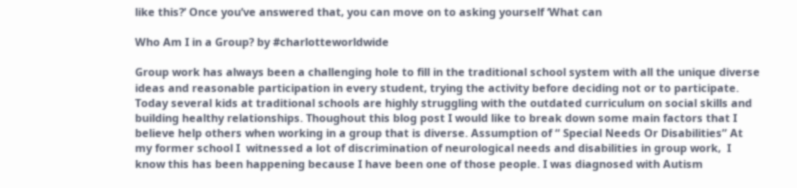like this?’ Once you’ve answered that, you can move on to asking yourself ‘What can

Who Am I in a Group? by #charlotteworldwide

Group work has always been a challenging hole to fill in the traditional school system with all the unique diverse ideas and reasonable participation in every student, trying the activity before deciding not or to participate. Today several kids at traditional schools are highly struggling with the outdated curriculum on social skills and  building healthy relationships. Thoughout this blog post I would like to break down some main factors that I believe help others when working in a group that is diverse. Assumption of “ Special Needs Or Disabilities” At my former school I  witnessed a lot of discrimination of neurological needs and disabilities in group work,  I know this has been happening because I have been one of those people. I was diagnosed with Autism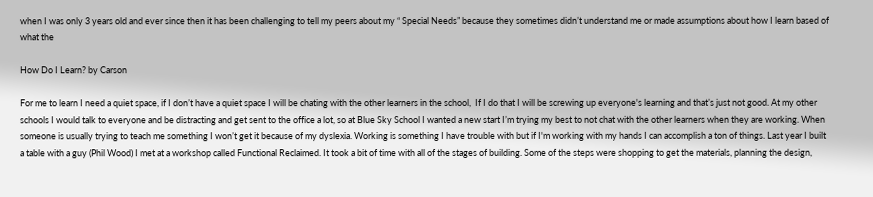when I was only 3 years old and ever since then it has been challenging to tell my peers about my “ Special Needs” because they sometimes didn’t understand me or made assumptions about how I learn based of what the

How Do I Learn? by Carson

For me to learn I need a quiet space, if I don’t have a quiet space I will be chating with the other learners in the school,  If I do that I will be screwing up everyone's learning and that’s just not good. At my other schools I would talk to everyone and be distracting and get sent to the office a lot, so at Blue Sky School I wanted a new start I’m trying my best to not chat with the other learners when they are working. When someone is usually trying to teach me something I won’t get it because of my dyslexia. Working is something I have trouble with but if I'm working with my hands I can accomplish a ton of things. Last year I built a table with a guy (Phil Wood) I met at a workshop called Functional Reclaimed. It took a bit of time with all of the stages of building. Some of the steps were shopping to get the materials, planning the design,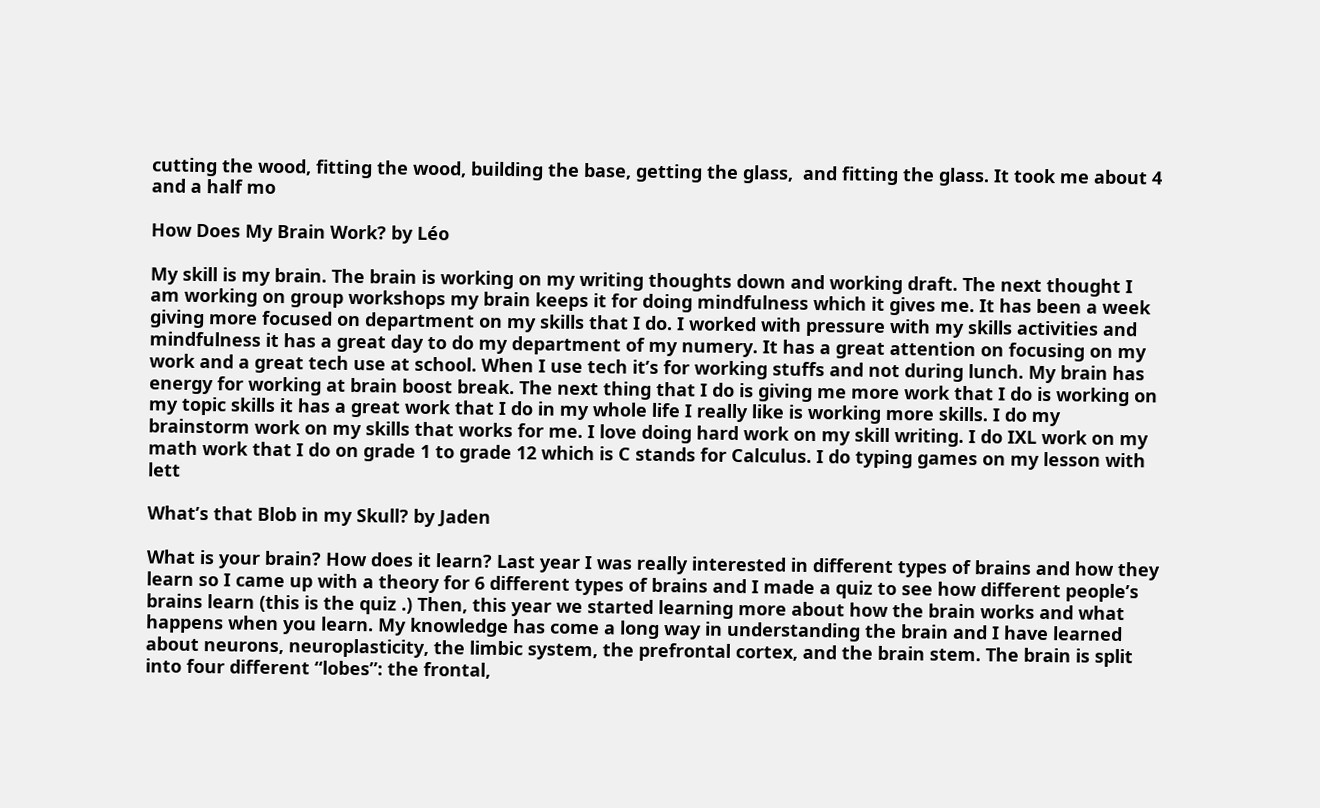cutting the wood, fitting the wood, building the base, getting the glass,  and fitting the glass. It took me about 4 and a half mo

How Does My Brain Work? by Léo

My skill is my brain. The brain is working on my writing thoughts down and working draft. The next thought I am working on group workshops my brain keeps it for doing mindfulness which it gives me. It has been a week giving more focused on department on my skills that I do. I worked with pressure with my skills activities and mindfulness it has a great day to do my department of my numery. It has a great attention on focusing on my work and a great tech use at school. When I use tech it’s for working stuffs and not during lunch. My brain has energy for working at brain boost break. The next thing that I do is giving me more work that I do is working on my topic skills it has a great work that I do in my whole life I really like is working more skills. I do my brainstorm work on my skills that works for me. I love doing hard work on my skill writing. I do IXL work on my math work that I do on grade 1 to grade 12 which is C stands for Calculus. I do typing games on my lesson with lett

What’s that Blob in my Skull? by Jaden

What is your brain? How does it learn? Last year I was really interested in different types of brains and how they learn so I came up with a theory for 6 different types of brains and I made a quiz to see how different people’s brains learn (this is the quiz .) Then, this year we started learning more about how the brain works and what happens when you learn. My knowledge has come a long way in understanding the brain and I have learned about neurons, neuroplasticity, the limbic system, the prefrontal cortex, and the brain stem. The brain is split into four different “lobes”: the frontal,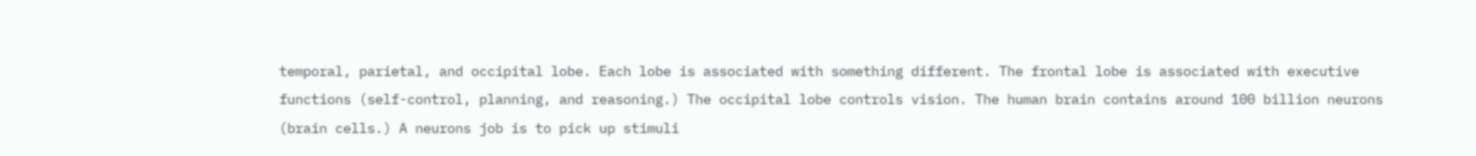temporal, parietal, and occipital lobe. Each lobe is associated with something different. The frontal lobe is associated with executive functions (self-control, planning, and reasoning.) The occipital lobe controls vision. The human brain contains around 100 billion neurons (brain cells.) A neurons job is to pick up stimuli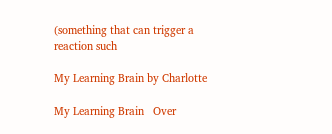(something that can trigger a reaction such

My Learning Brain by Charlotte

My Learning Brain   Over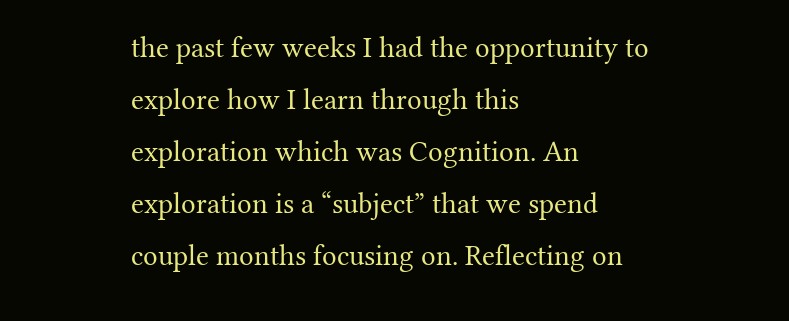the past few weeks I had the opportunity to explore how I learn through this exploration which was Cognition. An exploration is a “subject” that we spend  couple months focusing on. Reflecting on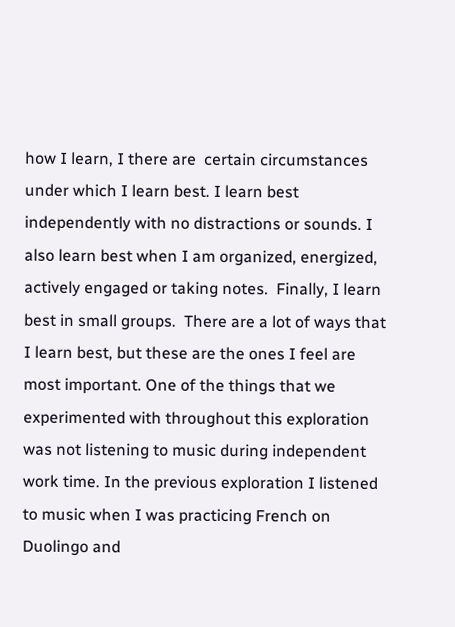how I learn, I there are  certain circumstances under which I learn best. I learn best independently with no distractions or sounds. I also learn best when I am organized, energized, actively engaged or taking notes.  Finally, I learn best in small groups.  There are a lot of ways that I learn best, but these are the ones I feel are most important. One of the things that we experimented with throughout this exploration was not listening to music during independent work time. In the previous exploration I listened to music when I was practicing French on Duolingo and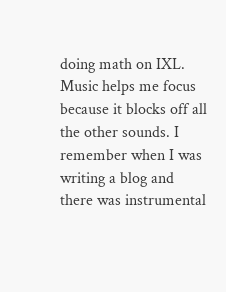doing math on IXL. Music helps me focus because it blocks off all the other sounds. I remember when I was writing a blog and there was instrumental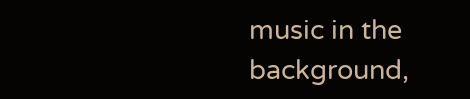music in the background,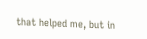that helped me, but in